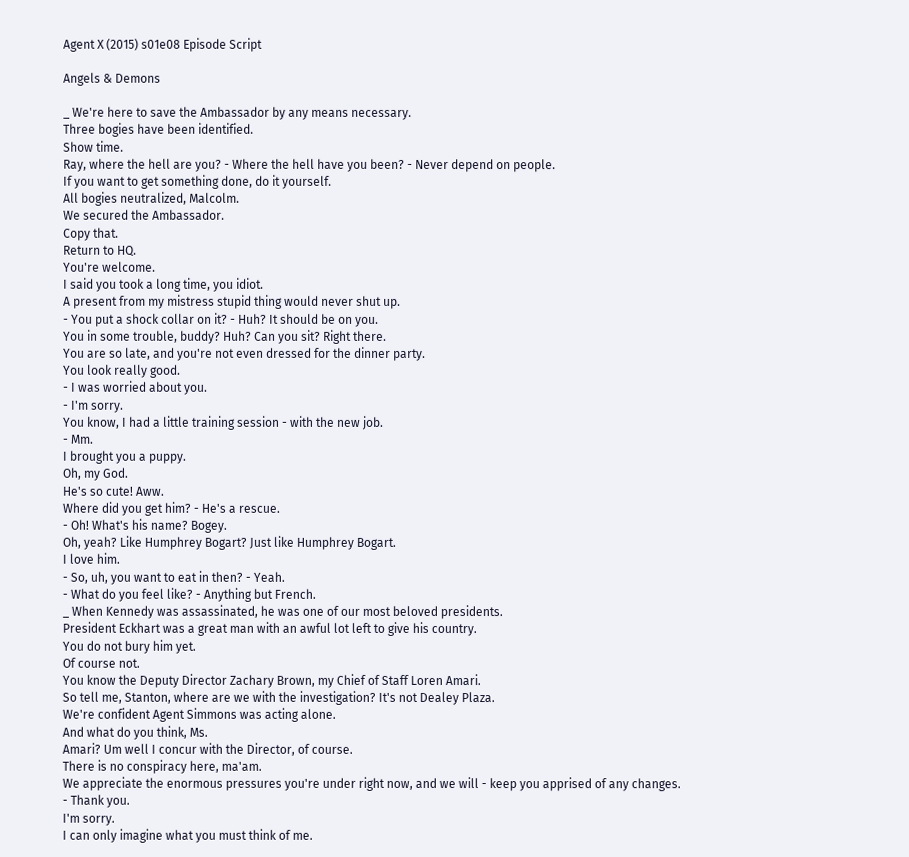Agent X (2015) s01e08 Episode Script

Angels & Demons

_ We're here to save the Ambassador by any means necessary.
Three bogies have been identified.
Show time.
Ray, where the hell are you? - Where the hell have you been? - Never depend on people.
If you want to get something done, do it yourself.
All bogies neutralized, Malcolm.
We secured the Ambassador.
Copy that.
Return to HQ.
You're welcome.
I said you took a long time, you idiot.
A present from my mistress stupid thing would never shut up.
- You put a shock collar on it? - Huh? It should be on you.
You in some trouble, buddy? Huh? Can you sit? Right there.
You are so late, and you're not even dressed for the dinner party.
You look really good.
- I was worried about you.
- I'm sorry.
You know, I had a little training session - with the new job.
- Mm.
I brought you a puppy.
Oh, my God.
He's so cute! Aww.
Where did you get him? - He's a rescue.
- Oh! What's his name? Bogey.
Oh, yeah? Like Humphrey Bogart? Just like Humphrey Bogart.
I love him.
- So, uh, you want to eat in then? - Yeah.
- What do you feel like? - Anything but French.
_ When Kennedy was assassinated, he was one of our most beloved presidents.
President Eckhart was a great man with an awful lot left to give his country.
You do not bury him yet.
Of course not.
You know the Deputy Director Zachary Brown, my Chief of Staff Loren Amari.
So tell me, Stanton, where are we with the investigation? It's not Dealey Plaza.
We're confident Agent Simmons was acting alone.
And what do you think, Ms.
Amari? Um well I concur with the Director, of course.
There is no conspiracy here, ma'am.
We appreciate the enormous pressures you're under right now, and we will - keep you apprised of any changes.
- Thank you.
I'm sorry.
I can only imagine what you must think of me.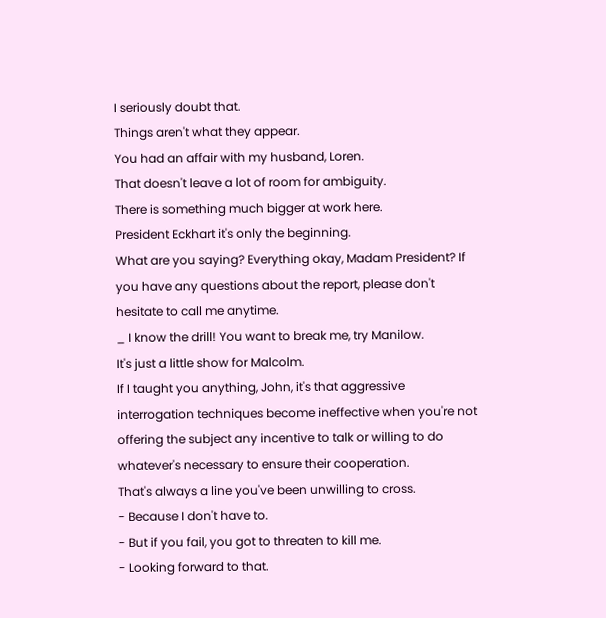I seriously doubt that.
Things aren't what they appear.
You had an affair with my husband, Loren.
That doesn't leave a lot of room for ambiguity.
There is something much bigger at work here.
President Eckhart it's only the beginning.
What are you saying? Everything okay, Madam President? If you have any questions about the report, please don't hesitate to call me anytime.
_ I know the drill! You want to break me, try Manilow.
It's just a little show for Malcolm.
If I taught you anything, John, it's that aggressive interrogation techniques become ineffective when you're not offering the subject any incentive to talk or willing to do whatever's necessary to ensure their cooperation.
That's always a line you've been unwilling to cross.
- Because I don't have to.
- But if you fail, you got to threaten to kill me.
- Looking forward to that.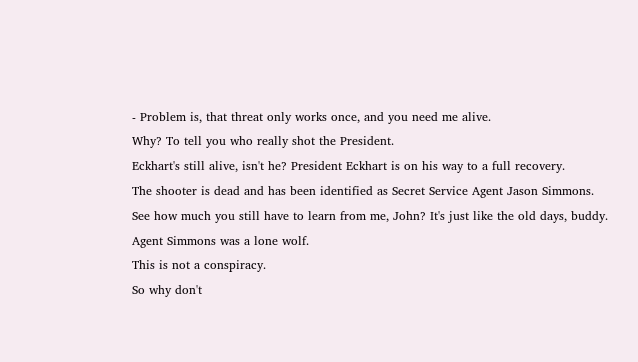- Problem is, that threat only works once, and you need me alive.
Why? To tell you who really shot the President.
Eckhart's still alive, isn't he? President Eckhart is on his way to a full recovery.
The shooter is dead and has been identified as Secret Service Agent Jason Simmons.
See how much you still have to learn from me, John? It's just like the old days, buddy.
Agent Simmons was a lone wolf.
This is not a conspiracy.
So why don't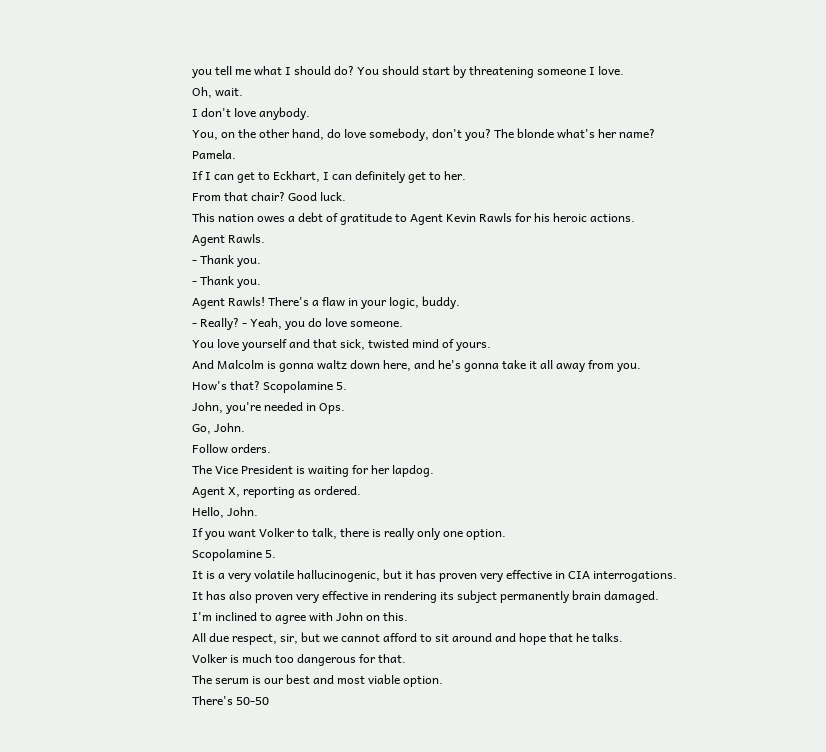you tell me what I should do? You should start by threatening someone I love.
Oh, wait.
I don't love anybody.
You, on the other hand, do love somebody, don't you? The blonde what's her name? Pamela.
If I can get to Eckhart, I can definitely get to her.
From that chair? Good luck.
This nation owes a debt of gratitude to Agent Kevin Rawls for his heroic actions.
Agent Rawls.
- Thank you.
- Thank you.
Agent Rawls! There's a flaw in your logic, buddy.
- Really? - Yeah, you do love someone.
You love yourself and that sick, twisted mind of yours.
And Malcolm is gonna waltz down here, and he's gonna take it all away from you.
How's that? Scopolamine 5.
John, you're needed in Ops.
Go, John.
Follow orders.
The Vice President is waiting for her lapdog.
Agent X, reporting as ordered.
Hello, John.
If you want Volker to talk, there is really only one option.
Scopolamine 5.
It is a very volatile hallucinogenic, but it has proven very effective in CIA interrogations.
It has also proven very effective in rendering its subject permanently brain damaged.
I'm inclined to agree with John on this.
All due respect, sir, but we cannot afford to sit around and hope that he talks.
Volker is much too dangerous for that.
The serum is our best and most viable option.
There's 50-50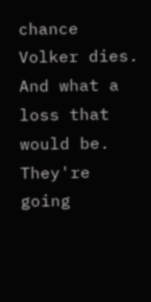chance Volker dies.
And what a loss that would be.
They're going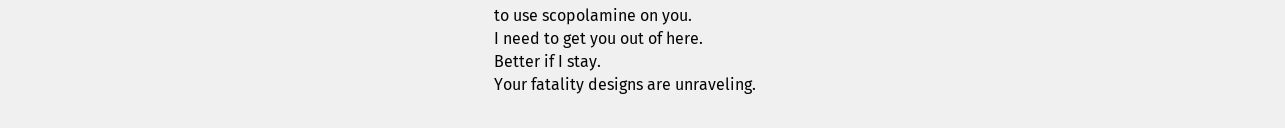to use scopolamine on you.
I need to get you out of here.
Better if I stay.
Your fatality designs are unraveling.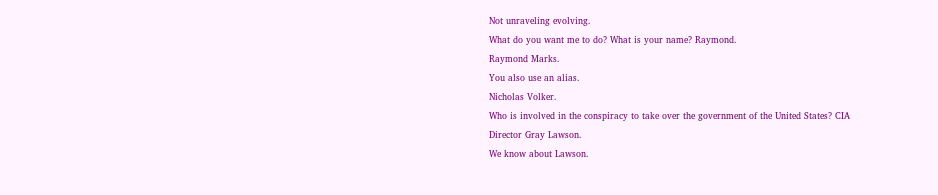Not unraveling evolving.
What do you want me to do? What is your name? Raymond.
Raymond Marks.
You also use an alias.
Nicholas Volker.
Who is involved in the conspiracy to take over the government of the United States? CIA Director Gray Lawson.
We know about Lawson.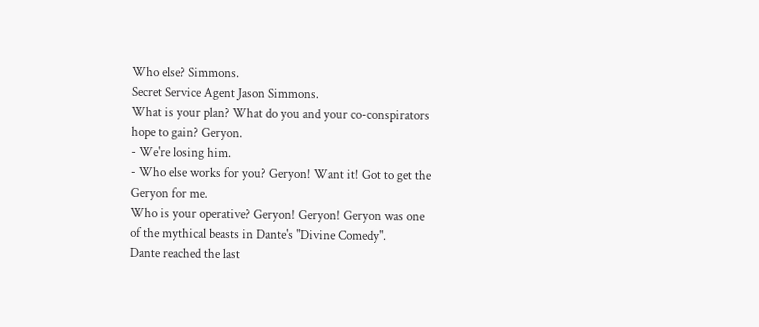Who else? Simmons.
Secret Service Agent Jason Simmons.
What is your plan? What do you and your co-conspirators hope to gain? Geryon.
- We're losing him.
- Who else works for you? Geryon! Want it! Got to get the Geryon for me.
Who is your operative? Geryon! Geryon! Geryon was one of the mythical beasts in Dante's "Divine Comedy".
Dante reached the last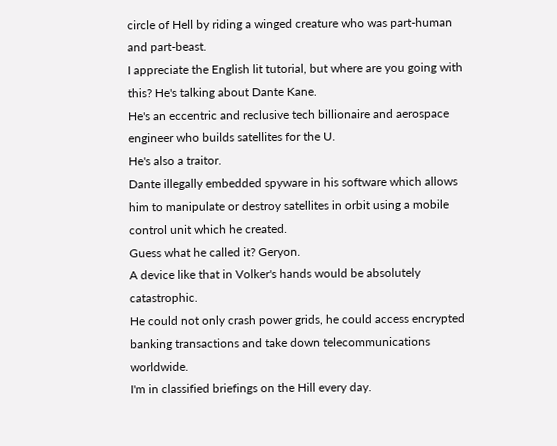circle of Hell by riding a winged creature who was part-human and part-beast.
I appreciate the English lit tutorial, but where are you going with this? He's talking about Dante Kane.
He's an eccentric and reclusive tech billionaire and aerospace engineer who builds satellites for the U.
He's also a traitor.
Dante illegally embedded spyware in his software which allows him to manipulate or destroy satellites in orbit using a mobile control unit which he created.
Guess what he called it? Geryon.
A device like that in Volker's hands would be absolutely catastrophic.
He could not only crash power grids, he could access encrypted banking transactions and take down telecommunications worldwide.
I'm in classified briefings on the Hill every day.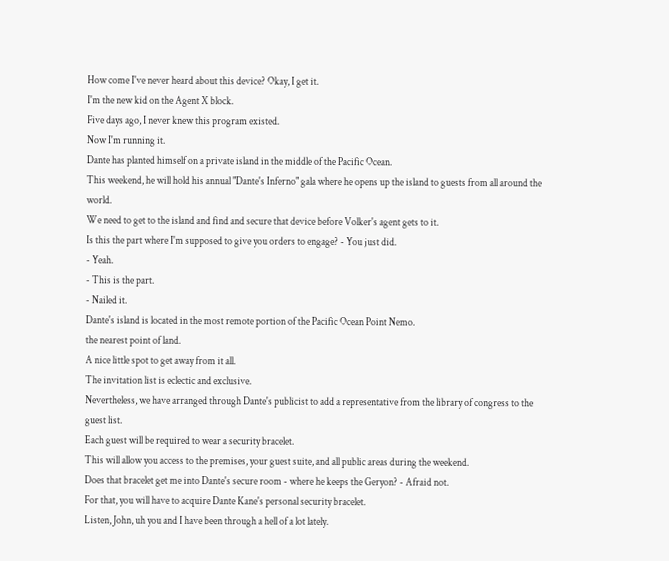How come I've never heard about this device? Okay, I get it.
I'm the new kid on the Agent X block.
Five days ago, I never knew this program existed.
Now I'm running it.
Dante has planted himself on a private island in the middle of the Pacific Ocean.
This weekend, he will hold his annual "Dante's Inferno" gala where he opens up the island to guests from all around the world.
We need to get to the island and find and secure that device before Volker's agent gets to it.
Is this the part where I'm supposed to give you orders to engage? - You just did.
- Yeah.
- This is the part.
- Nailed it.
Dante's island is located in the most remote portion of the Pacific Ocean Point Nemo.
the nearest point of land.
A nice little spot to get away from it all.
The invitation list is eclectic and exclusive.
Nevertheless, we have arranged through Dante's publicist to add a representative from the library of congress to the guest list.
Each guest will be required to wear a security bracelet.
This will allow you access to the premises, your guest suite, and all public areas during the weekend.
Does that bracelet get me into Dante's secure room - where he keeps the Geryon? - Afraid not.
For that, you will have to acquire Dante Kane's personal security bracelet.
Listen, John, uh you and I have been through a hell of a lot lately.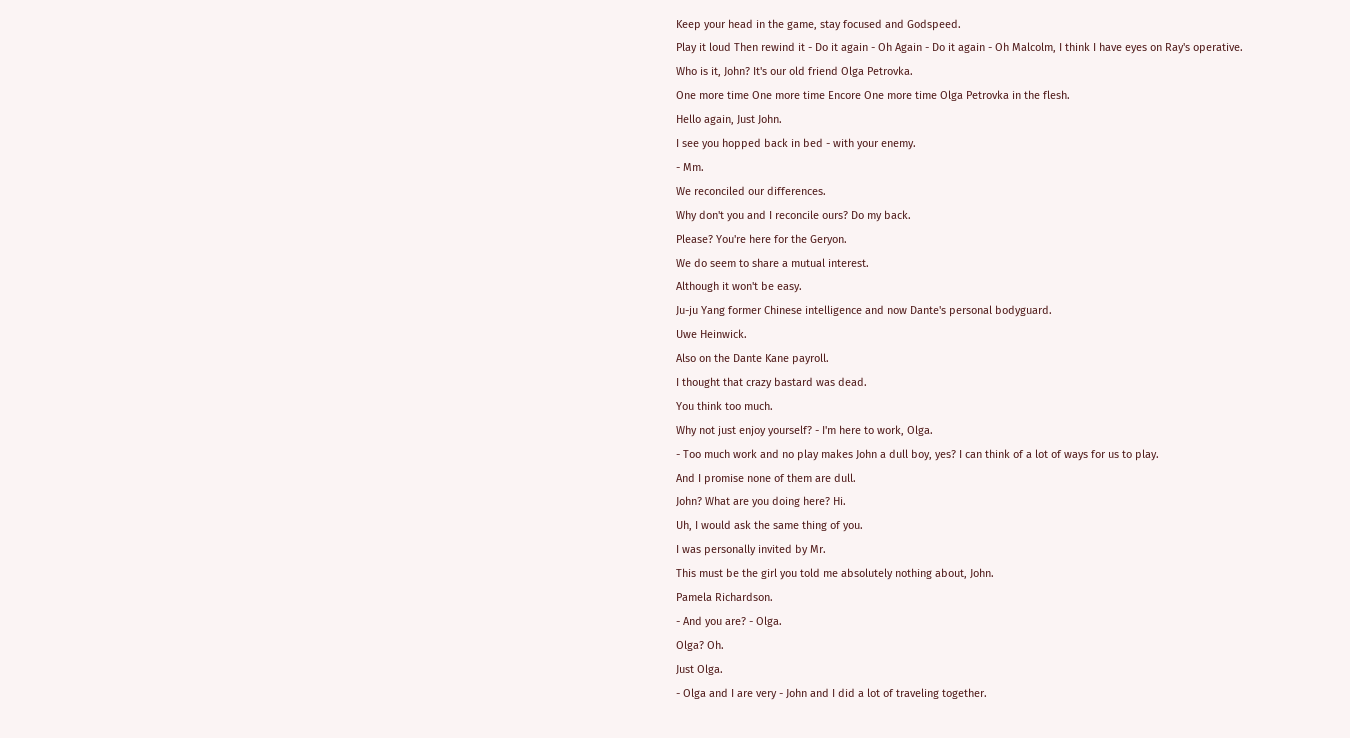Keep your head in the game, stay focused and Godspeed.
Play it loud Then rewind it - Do it again - Oh Again - Do it again - Oh Malcolm, I think I have eyes on Ray's operative.
Who is it, John? It's our old friend Olga Petrovka.
One more time One more time Encore One more time Olga Petrovka in the flesh.
Hello again, Just John.
I see you hopped back in bed - with your enemy.
- Mm.
We reconciled our differences.
Why don't you and I reconcile ours? Do my back.
Please? You're here for the Geryon.
We do seem to share a mutual interest.
Although it won't be easy.
Ju-ju Yang former Chinese intelligence and now Dante's personal bodyguard.
Uwe Heinwick.
Also on the Dante Kane payroll.
I thought that crazy bastard was dead.
You think too much.
Why not just enjoy yourself? - I'm here to work, Olga.
- Too much work and no play makes John a dull boy, yes? I can think of a lot of ways for us to play.
And I promise none of them are dull.
John? What are you doing here? Hi.
Uh, I would ask the same thing of you.
I was personally invited by Mr.
This must be the girl you told me absolutely nothing about, John.
Pamela Richardson.
- And you are? - Olga.
Olga? Oh.
Just Olga.
- Olga and I are very - John and I did a lot of traveling together.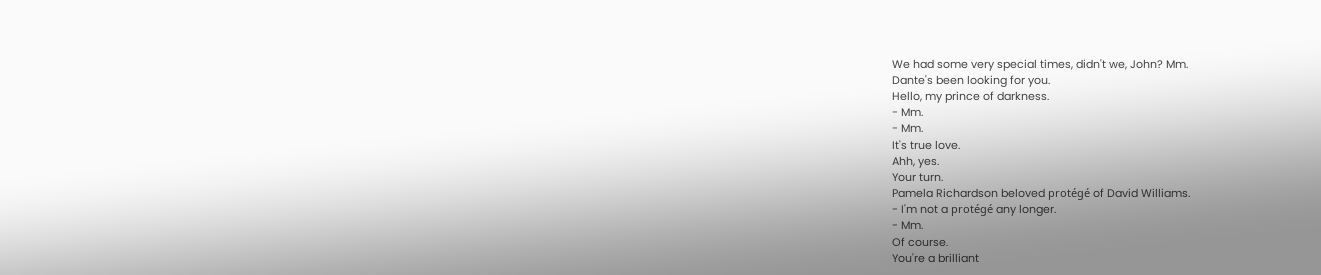We had some very special times, didn't we, John? Mm.
Dante's been looking for you.
Hello, my prince of darkness.
- Mm.
- Mm.
It's true love.
Ahh, yes.
Your turn.
Pamela Richardson beloved protégé of David Williams.
- I'm not a protégé any longer.
- Mm.
Of course.
You're a brilliant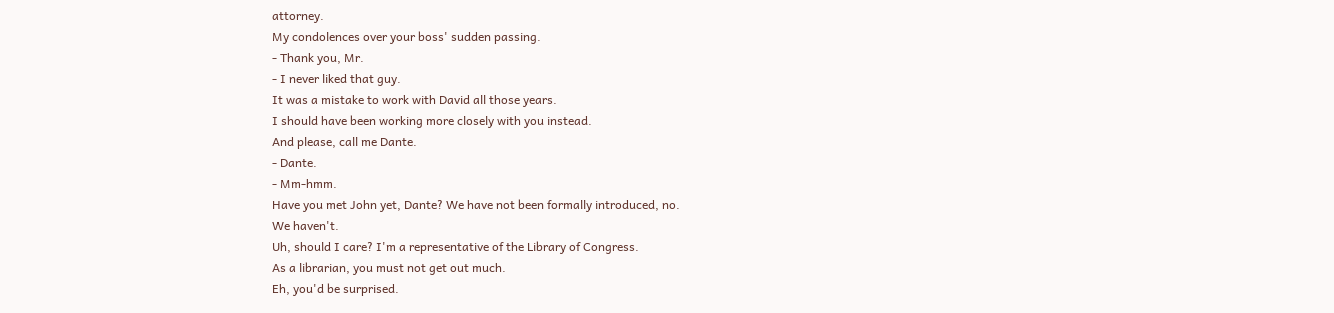attorney.
My condolences over your boss' sudden passing.
- Thank you, Mr.
- I never liked that guy.
It was a mistake to work with David all those years.
I should have been working more closely with you instead.
And please, call me Dante.
- Dante.
- Mm-hmm.
Have you met John yet, Dante? We have not been formally introduced, no.
We haven't.
Uh, should I care? I'm a representative of the Library of Congress.
As a librarian, you must not get out much.
Eh, you'd be surprised.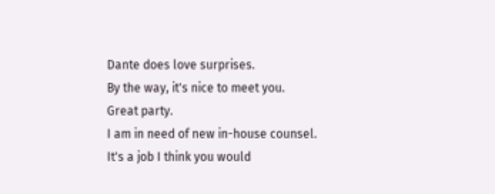Dante does love surprises.
By the way, it's nice to meet you.
Great party.
I am in need of new in-house counsel.
It's a job I think you would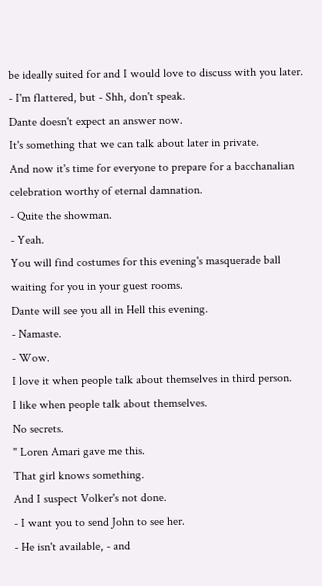be ideally suited for and I would love to discuss with you later.
- I'm flattered, but - Shh, don't speak.
Dante doesn't expect an answer now.
It's something that we can talk about later in private.
And now it's time for everyone to prepare for a bacchanalian celebration worthy of eternal damnation.
- Quite the showman.
- Yeah.
You will find costumes for this evening's masquerade ball waiting for you in your guest rooms.
Dante will see you all in Hell this evening.
- Namaste.
- Wow.
I love it when people talk about themselves in third person.
I like when people talk about themselves.
No secrets.
" Loren Amari gave me this.
That girl knows something.
And I suspect Volker's not done.
- I want you to send John to see her.
- He isn't available, - and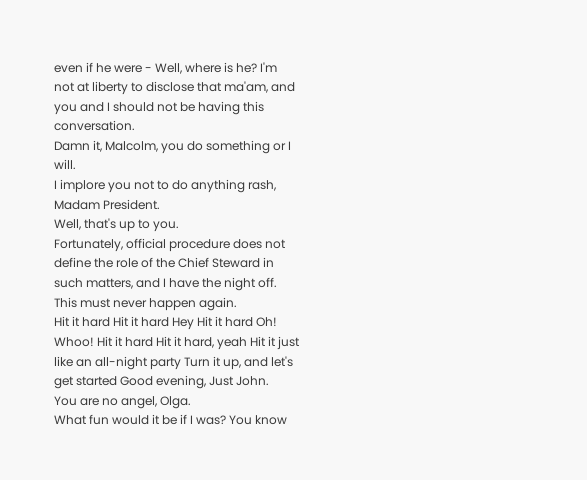even if he were - Well, where is he? I'm not at liberty to disclose that ma'am, and you and I should not be having this conversation.
Damn it, Malcolm, you do something or I will.
I implore you not to do anything rash, Madam President.
Well, that's up to you.
Fortunately, official procedure does not define the role of the Chief Steward in such matters, and I have the night off.
This must never happen again.
Hit it hard Hit it hard Hey Hit it hard Oh! Whoo! Hit it hard Hit it hard, yeah Hit it just like an all-night party Turn it up, and let's get started Good evening, Just John.
You are no angel, Olga.
What fun would it be if I was? You know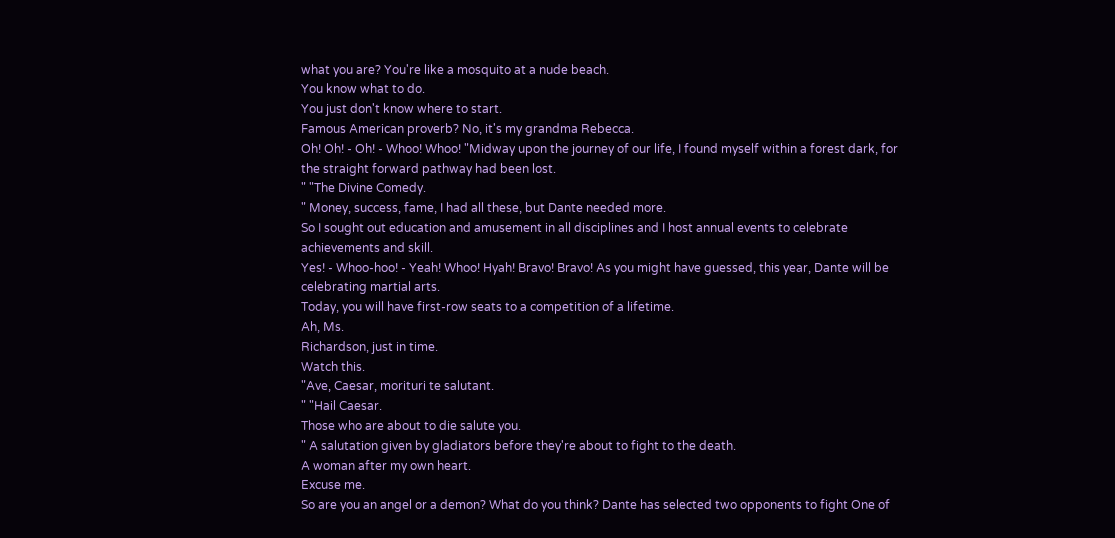what you are? You're like a mosquito at a nude beach.
You know what to do.
You just don't know where to start.
Famous American proverb? No, it's my grandma Rebecca.
Oh! Oh! - Oh! - Whoo! Whoo! "Midway upon the journey of our life, I found myself within a forest dark, for the straight forward pathway had been lost.
" "The Divine Comedy.
" Money, success, fame, I had all these, but Dante needed more.
So I sought out education and amusement in all disciplines and I host annual events to celebrate achievements and skill.
Yes! - Whoo-hoo! - Yeah! Whoo! Hyah! Bravo! Bravo! As you might have guessed, this year, Dante will be celebrating martial arts.
Today, you will have first-row seats to a competition of a lifetime.
Ah, Ms.
Richardson, just in time.
Watch this.
"Ave, Caesar, morituri te salutant.
" "Hail Caesar.
Those who are about to die salute you.
" A salutation given by gladiators before they're about to fight to the death.
A woman after my own heart.
Excuse me.
So are you an angel or a demon? What do you think? Dante has selected two opponents to fight One of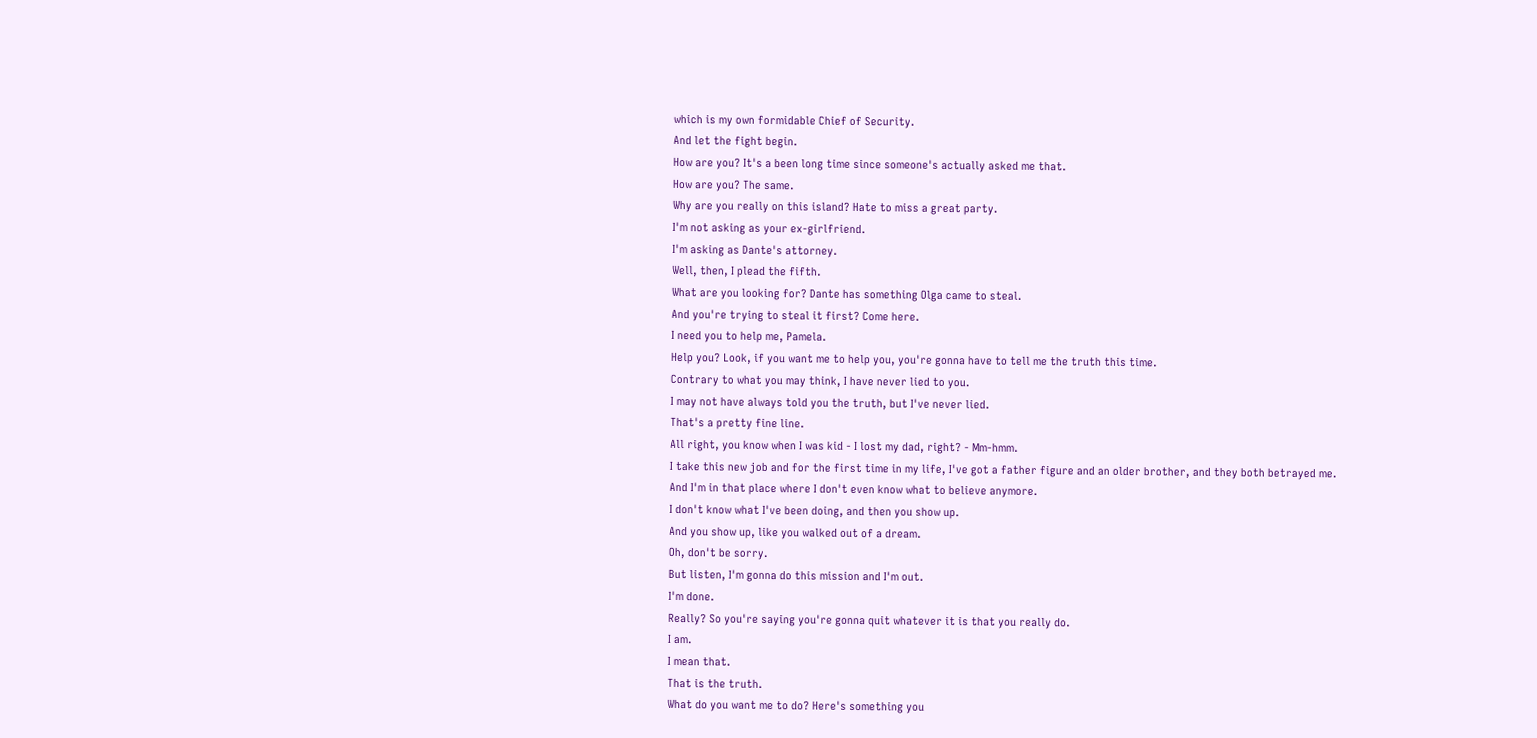which is my own formidable Chief of Security.
And let the fight begin.
How are you? It's a been long time since someone's actually asked me that.
How are you? The same.
Why are you really on this island? Hate to miss a great party.
I'm not asking as your ex-girlfriend.
I'm asking as Dante's attorney.
Well, then, I plead the fifth.
What are you looking for? Dante has something Olga came to steal.
And you're trying to steal it first? Come here.
I need you to help me, Pamela.
Help you? Look, if you want me to help you, you're gonna have to tell me the truth this time.
Contrary to what you may think, I have never lied to you.
I may not have always told you the truth, but I've never lied.
That's a pretty fine line.
All right, you know when I was kid - I lost my dad, right? - Mm-hmm.
I take this new job and for the first time in my life, I've got a father figure and an older brother, and they both betrayed me.
And I'm in that place where I don't even know what to believe anymore.
I don't know what I've been doing, and then you show up.
And you show up, like you walked out of a dream.
Oh, don't be sorry.
But listen, I'm gonna do this mission and I'm out.
I'm done.
Really? So you're saying you're gonna quit whatever it is that you really do.
I am.
I mean that.
That is the truth.
What do you want me to do? Here's something you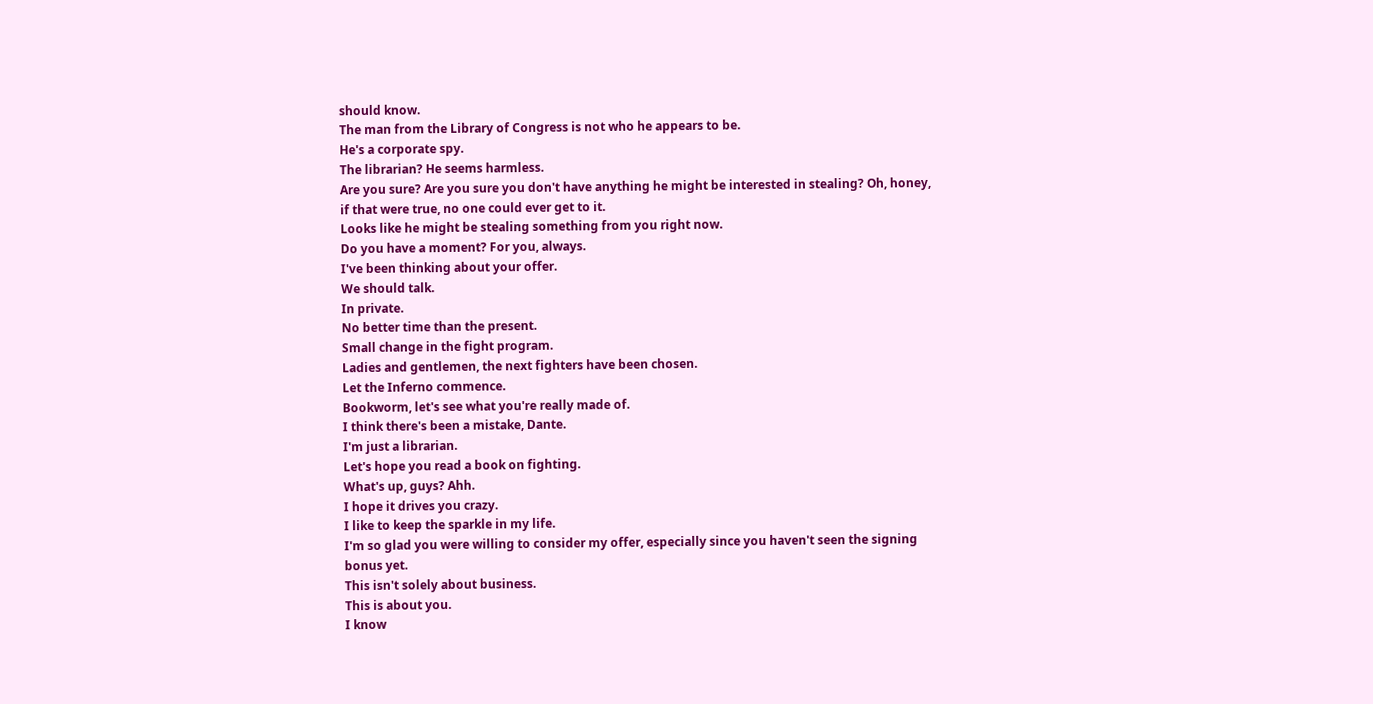should know.
The man from the Library of Congress is not who he appears to be.
He's a corporate spy.
The librarian? He seems harmless.
Are you sure? Are you sure you don't have anything he might be interested in stealing? Oh, honey, if that were true, no one could ever get to it.
Looks like he might be stealing something from you right now.
Do you have a moment? For you, always.
I've been thinking about your offer.
We should talk.
In private.
No better time than the present.
Small change in the fight program.
Ladies and gentlemen, the next fighters have been chosen.
Let the Inferno commence.
Bookworm, let's see what you're really made of.
I think there's been a mistake, Dante.
I'm just a librarian.
Let's hope you read a book on fighting.
What's up, guys? Ahh.
I hope it drives you crazy.
I like to keep the sparkle in my life.
I'm so glad you were willing to consider my offer, especially since you haven't seen the signing bonus yet.
This isn't solely about business.
This is about you.
I know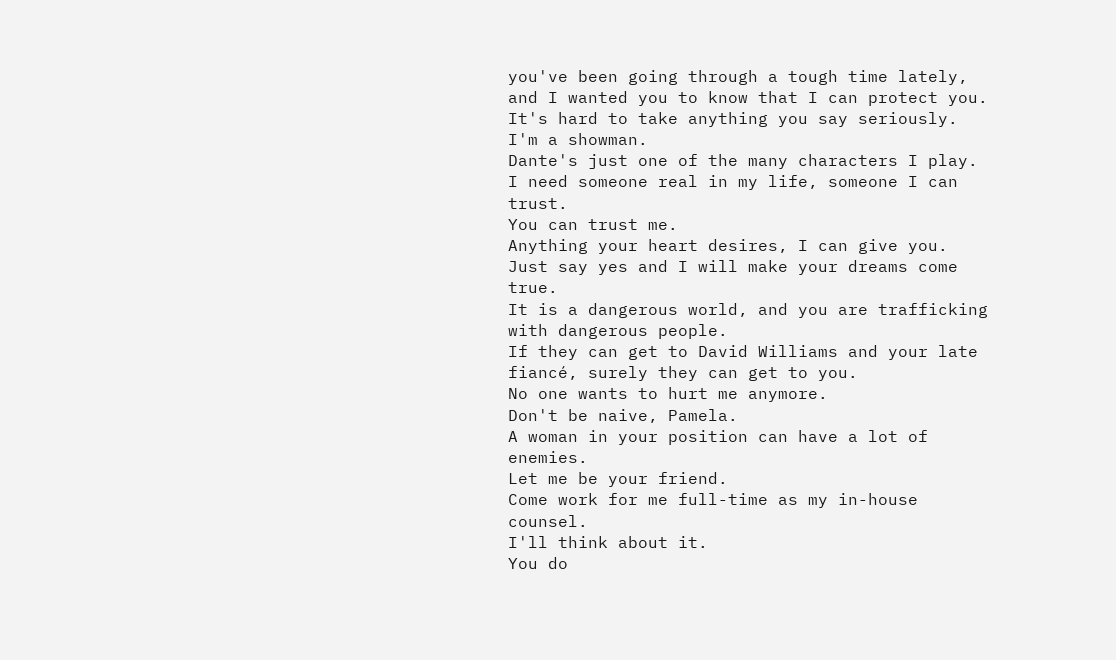you've been going through a tough time lately, and I wanted you to know that I can protect you.
It's hard to take anything you say seriously.
I'm a showman.
Dante's just one of the many characters I play.
I need someone real in my life, someone I can trust.
You can trust me.
Anything your heart desires, I can give you.
Just say yes and I will make your dreams come true.
It is a dangerous world, and you are trafficking with dangerous people.
If they can get to David Williams and your late fiancé, surely they can get to you.
No one wants to hurt me anymore.
Don't be naive, Pamela.
A woman in your position can have a lot of enemies.
Let me be your friend.
Come work for me full-time as my in-house counsel.
I'll think about it.
You do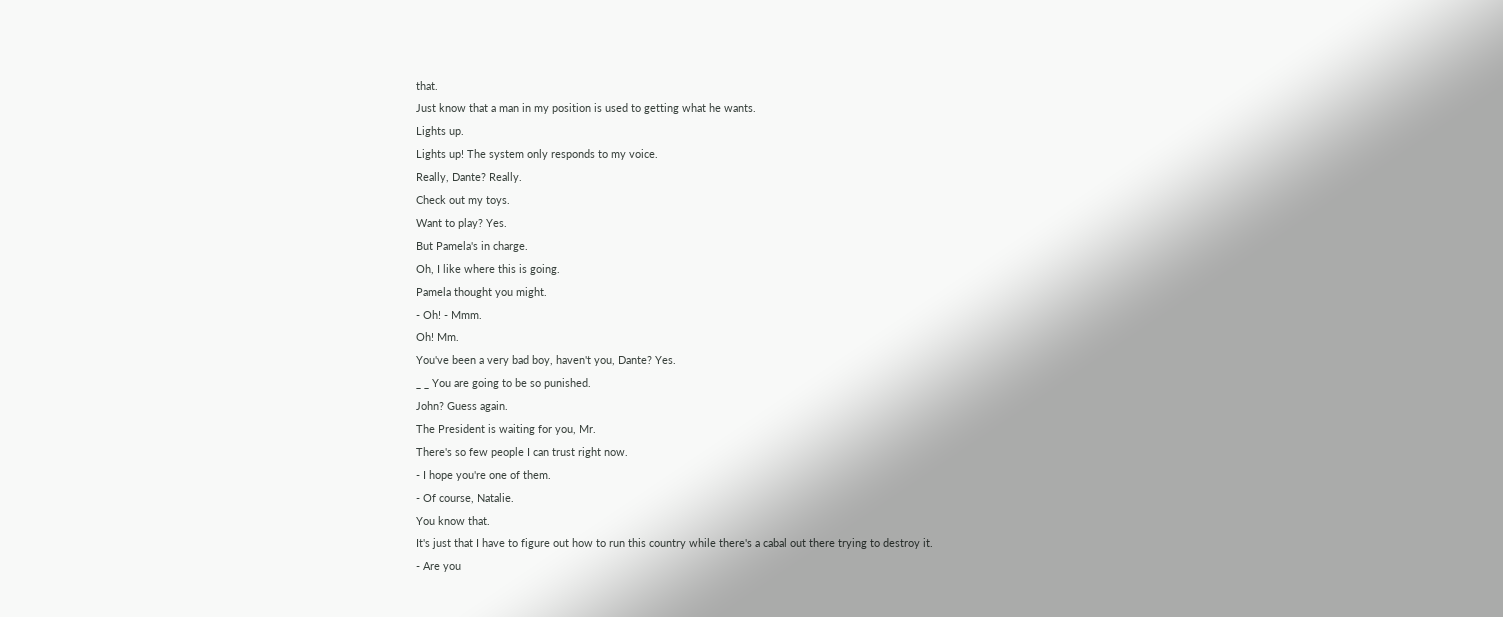that.
Just know that a man in my position is used to getting what he wants.
Lights up.
Lights up! The system only responds to my voice.
Really, Dante? Really.
Check out my toys.
Want to play? Yes.
But Pamela's in charge.
Oh, I like where this is going.
Pamela thought you might.
- Oh! - Mmm.
Oh! Mm.
You've been a very bad boy, haven't you, Dante? Yes.
_ _ You are going to be so punished.
John? Guess again.
The President is waiting for you, Mr.
There's so few people I can trust right now.
- I hope you're one of them.
- Of course, Natalie.
You know that.
It's just that I have to figure out how to run this country while there's a cabal out there trying to destroy it.
- Are you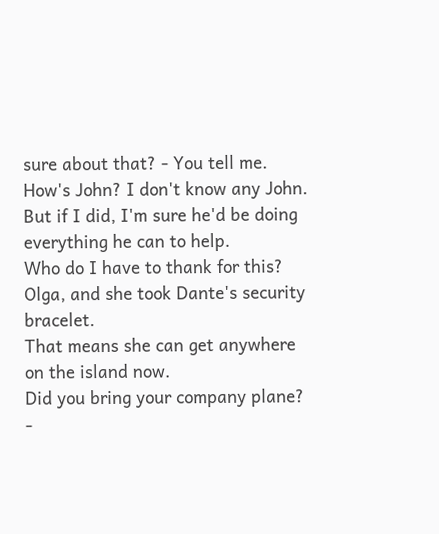sure about that? - You tell me.
How's John? I don't know any John.
But if I did, I'm sure he'd be doing everything he can to help.
Who do I have to thank for this? Olga, and she took Dante's security bracelet.
That means she can get anywhere on the island now.
Did you bring your company plane? -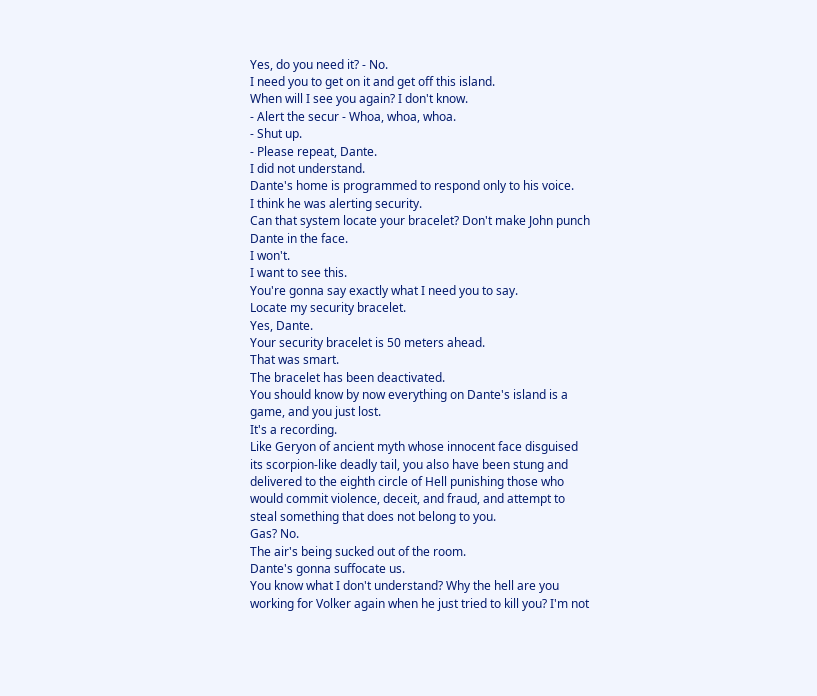Yes, do you need it? - No.
I need you to get on it and get off this island.
When will I see you again? I don't know.
- Alert the secur - Whoa, whoa, whoa.
- Shut up.
- Please repeat, Dante.
I did not understand.
Dante's home is programmed to respond only to his voice.
I think he was alerting security.
Can that system locate your bracelet? Don't make John punch Dante in the face.
I won't.
I want to see this.
You're gonna say exactly what I need you to say.
Locate my security bracelet.
Yes, Dante.
Your security bracelet is 50 meters ahead.
That was smart.
The bracelet has been deactivated.
You should know by now everything on Dante's island is a game, and you just lost.
It's a recording.
Like Geryon of ancient myth whose innocent face disguised its scorpion-like deadly tail, you also have been stung and delivered to the eighth circle of Hell punishing those who would commit violence, deceit, and fraud, and attempt to steal something that does not belong to you.
Gas? No.
The air's being sucked out of the room.
Dante's gonna suffocate us.
You know what I don't understand? Why the hell are you working for Volker again when he just tried to kill you? I'm not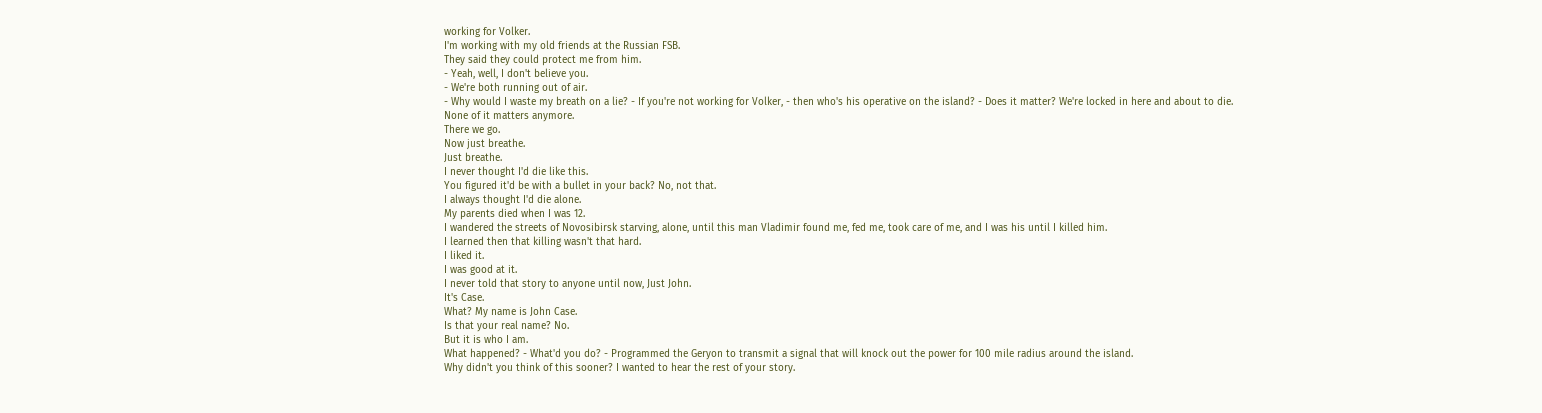working for Volker.
I'm working with my old friends at the Russian FSB.
They said they could protect me from him.
- Yeah, well, I don't believe you.
- We're both running out of air.
- Why would I waste my breath on a lie? - If you're not working for Volker, - then who's his operative on the island? - Does it matter? We're locked in here and about to die.
None of it matters anymore.
There we go.
Now just breathe.
Just breathe.
I never thought I'd die like this.
You figured it'd be with a bullet in your back? No, not that.
I always thought I'd die alone.
My parents died when I was 12.
I wandered the streets of Novosibirsk starving, alone, until this man Vladimir found me, fed me, took care of me, and I was his until I killed him.
I learned then that killing wasn't that hard.
I liked it.
I was good at it.
I never told that story to anyone until now, Just John.
It's Case.
What? My name is John Case.
Is that your real name? No.
But it is who I am.
What happened? - What'd you do? - Programmed the Geryon to transmit a signal that will knock out the power for 100 mile radius around the island.
Why didn't you think of this sooner? I wanted to hear the rest of your story.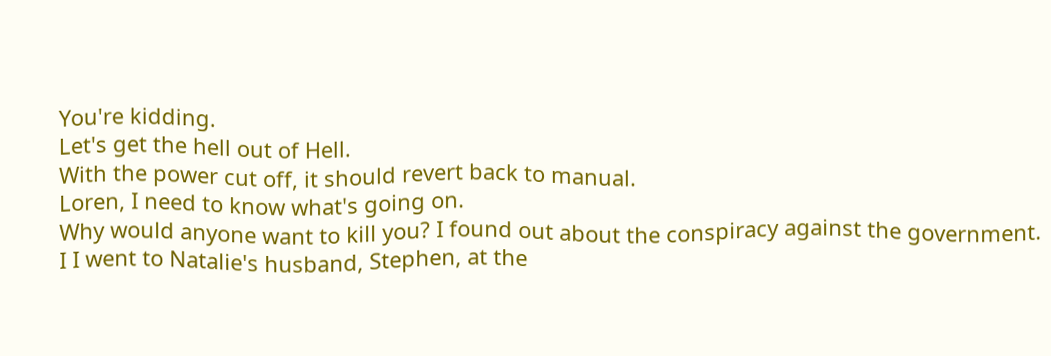You're kidding.
Let's get the hell out of Hell.
With the power cut off, it should revert back to manual.
Loren, I need to know what's going on.
Why would anyone want to kill you? I found out about the conspiracy against the government.
I I went to Natalie's husband, Stephen, at the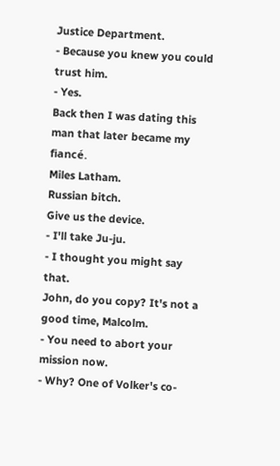Justice Department.
- Because you knew you could trust him.
- Yes.
Back then I was dating this man that later became my fiancé.
Miles Latham.
Russian bitch.
Give us the device.
- I'll take Ju-ju.
- I thought you might say that.
John, do you copy? It's not a good time, Malcolm.
- You need to abort your mission now.
- Why? One of Volker's co-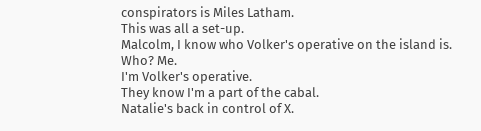conspirators is Miles Latham.
This was all a set-up.
Malcolm, I know who Volker's operative on the island is.
Who? Me.
I'm Volker's operative.
They know I'm a part of the cabal.
Natalie's back in control of X.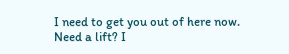I need to get you out of here now.
Need a lift? I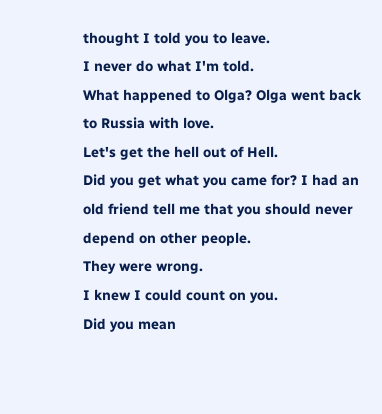thought I told you to leave.
I never do what I'm told.
What happened to Olga? Olga went back to Russia with love.
Let's get the hell out of Hell.
Did you get what you came for? I had an old friend tell me that you should never depend on other people.
They were wrong.
I knew I could count on you.
Did you mean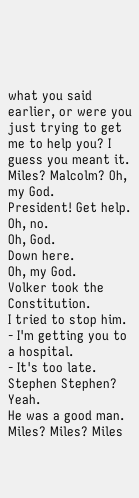what you said earlier, or were you just trying to get me to help you? I guess you meant it.
Miles? Malcolm? Oh, my God.
President! Get help.
Oh, no.
Oh, God.
Down here.
Oh, my God.
Volker took the Constitution.
I tried to stop him.
- I'm getting you to a hospital.
- It's too late.
Stephen Stephen? Yeah.
He was a good man.
Miles? Miles? Miles